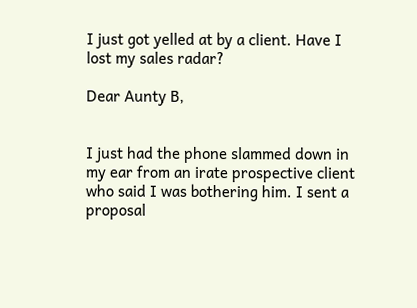I just got yelled at by a client. Have I lost my sales radar?

Dear Aunty B,


I just had the phone slammed down in my ear from an irate prospective client who said I was bothering him. I sent a proposal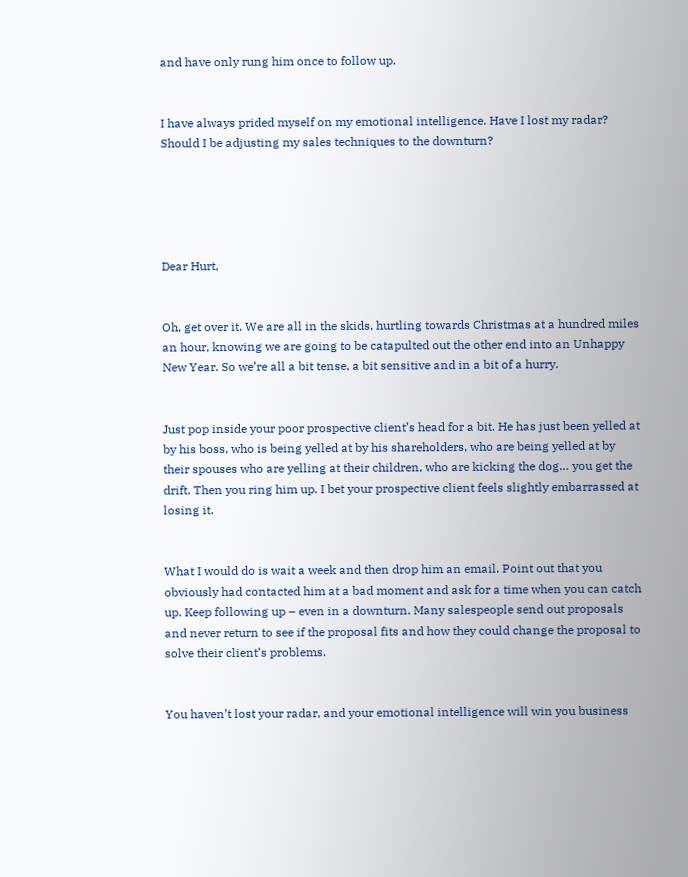and have only rung him once to follow up.


I have always prided myself on my emotional intelligence. Have I lost my radar? Should I be adjusting my sales techniques to the downturn?





Dear Hurt,


Oh, get over it. We are all in the skids, hurtling towards Christmas at a hundred miles an hour, knowing we are going to be catapulted out the other end into an Unhappy New Year. So we’re all a bit tense, a bit sensitive and in a bit of a hurry.


Just pop inside your poor prospective client’s head for a bit. He has just been yelled at by his boss, who is being yelled at by his shareholders, who are being yelled at by their spouses who are yelling at their children, who are kicking the dog… you get the drift. Then you ring him up. I bet your prospective client feels slightly embarrassed at losing it.


What I would do is wait a week and then drop him an email. Point out that you obviously had contacted him at a bad moment and ask for a time when you can catch up. Keep following up – even in a downturn. Many salespeople send out proposals and never return to see if the proposal fits and how they could change the proposal to solve their client’s problems.


You haven’t lost your radar, and your emotional intelligence will win you business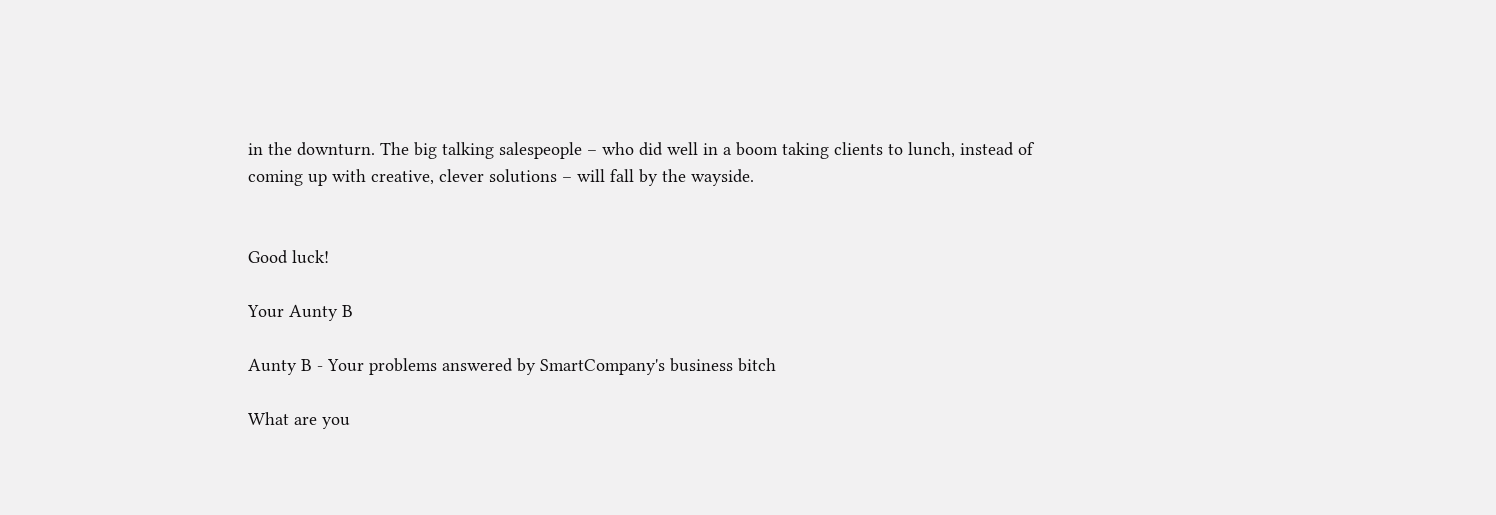in the downturn. The big talking salespeople – who did well in a boom taking clients to lunch, instead of coming up with creative, clever solutions – will fall by the wayside.


Good luck!

Your Aunty B

Aunty B - Your problems answered by SmartCompany's business bitch

What are you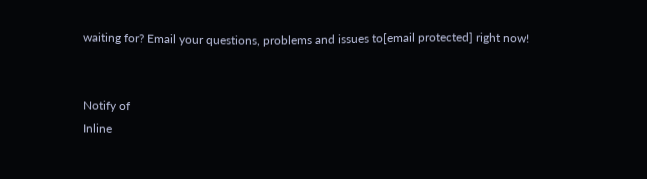waiting for? Email your questions, problems and issues to[email protected] right now!


Notify of
Inline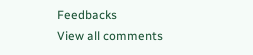Feedbacks
View all comments